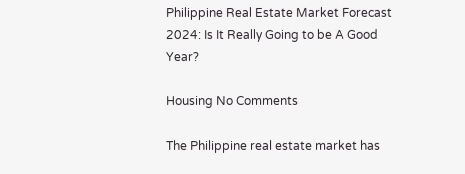Philippine Real Estate Market Forecast 2024: Is It Really Going to be A Good Year?

Housing No Comments

The Philippine real estate market has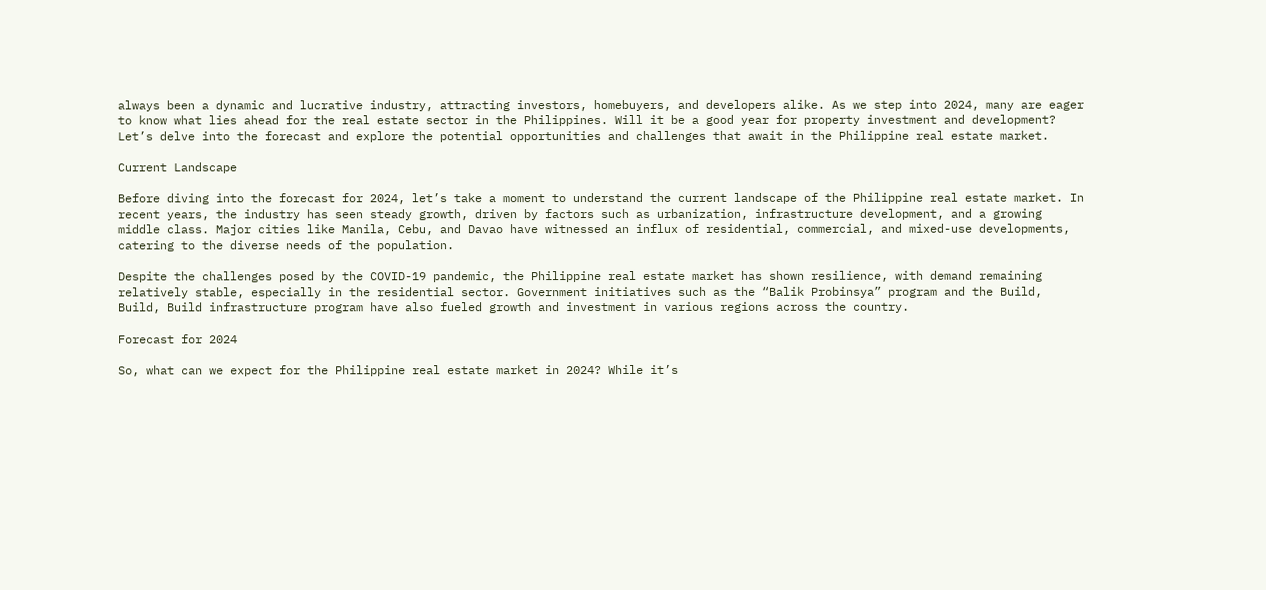always been a dynamic and lucrative industry, attracting investors, homebuyers, and developers alike. As we step into 2024, many are eager to know what lies ahead for the real estate sector in the Philippines. Will it be a good year for property investment and development? Let’s delve into the forecast and explore the potential opportunities and challenges that await in the Philippine real estate market.

Current Landscape

Before diving into the forecast for 2024, let’s take a moment to understand the current landscape of the Philippine real estate market. In recent years, the industry has seen steady growth, driven by factors such as urbanization, infrastructure development, and a growing middle class. Major cities like Manila, Cebu, and Davao have witnessed an influx of residential, commercial, and mixed-use developments, catering to the diverse needs of the population.

Despite the challenges posed by the COVID-19 pandemic, the Philippine real estate market has shown resilience, with demand remaining relatively stable, especially in the residential sector. Government initiatives such as the “Balik Probinsya” program and the Build, Build, Build infrastructure program have also fueled growth and investment in various regions across the country.

Forecast for 2024

So, what can we expect for the Philippine real estate market in 2024? While it’s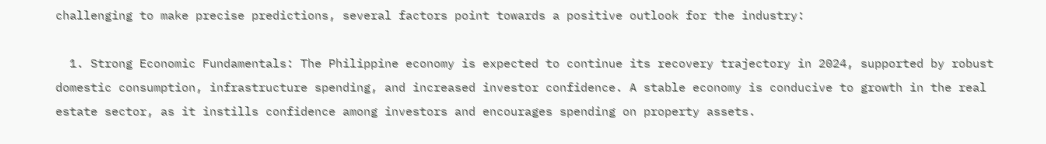challenging to make precise predictions, several factors point towards a positive outlook for the industry:

  1. Strong Economic Fundamentals: The Philippine economy is expected to continue its recovery trajectory in 2024, supported by robust domestic consumption, infrastructure spending, and increased investor confidence. A stable economy is conducive to growth in the real estate sector, as it instills confidence among investors and encourages spending on property assets.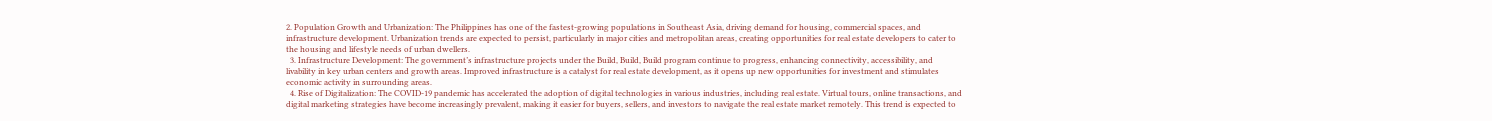2. Population Growth and Urbanization: The Philippines has one of the fastest-growing populations in Southeast Asia, driving demand for housing, commercial spaces, and infrastructure development. Urbanization trends are expected to persist, particularly in major cities and metropolitan areas, creating opportunities for real estate developers to cater to the housing and lifestyle needs of urban dwellers.
  3. Infrastructure Development: The government’s infrastructure projects under the Build, Build, Build program continue to progress, enhancing connectivity, accessibility, and livability in key urban centers and growth areas. Improved infrastructure is a catalyst for real estate development, as it opens up new opportunities for investment and stimulates economic activity in surrounding areas.
  4. Rise of Digitalization: The COVID-19 pandemic has accelerated the adoption of digital technologies in various industries, including real estate. Virtual tours, online transactions, and digital marketing strategies have become increasingly prevalent, making it easier for buyers, sellers, and investors to navigate the real estate market remotely. This trend is expected to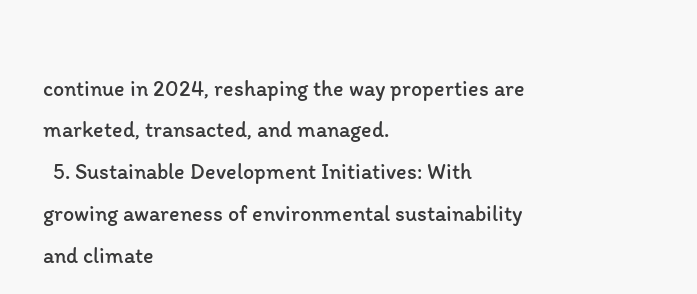continue in 2024, reshaping the way properties are marketed, transacted, and managed.
  5. Sustainable Development Initiatives: With growing awareness of environmental sustainability and climate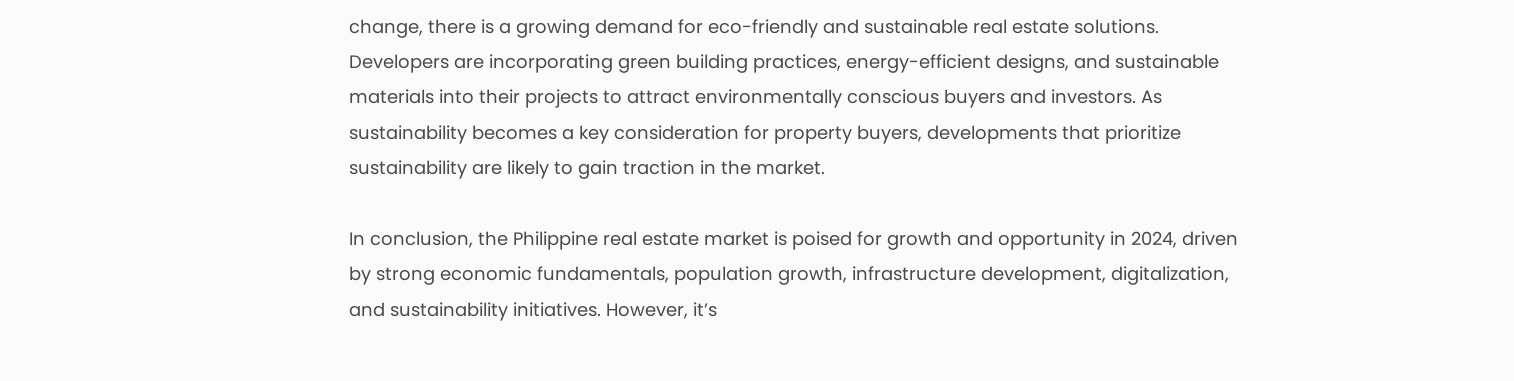change, there is a growing demand for eco-friendly and sustainable real estate solutions. Developers are incorporating green building practices, energy-efficient designs, and sustainable materials into their projects to attract environmentally conscious buyers and investors. As sustainability becomes a key consideration for property buyers, developments that prioritize sustainability are likely to gain traction in the market.

In conclusion, the Philippine real estate market is poised for growth and opportunity in 2024, driven by strong economic fundamentals, population growth, infrastructure development, digitalization, and sustainability initiatives. However, it’s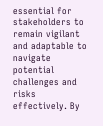essential for stakeholders to remain vigilant and adaptable to navigate potential challenges and risks effectively. By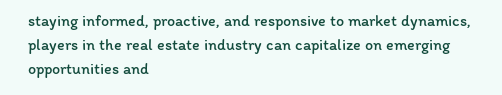staying informed, proactive, and responsive to market dynamics, players in the real estate industry can capitalize on emerging opportunities and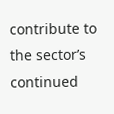contribute to the sector’s continued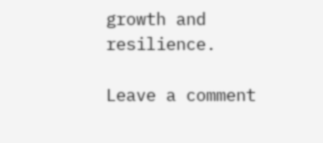growth and resilience.

Leave a comment